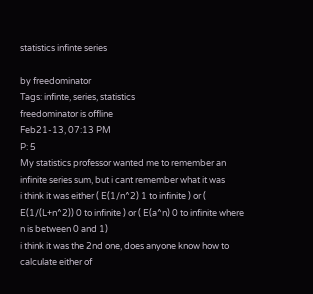statistics infinte series

by freedominator
Tags: infinte, series, statistics
freedominator is offline
Feb21-13, 07:13 PM
P: 5
My statistics professor wanted me to remember an infinite series sum, but i cant remember what it was
i think it was either ( E(1/n^2) 1 to infinite ) or ( E(1/(L+n^2)) 0 to infinite ) or ( E(a^n) 0 to infinite where n is between 0 and 1)
i think it was the 2nd one, does anyone know how to calculate either of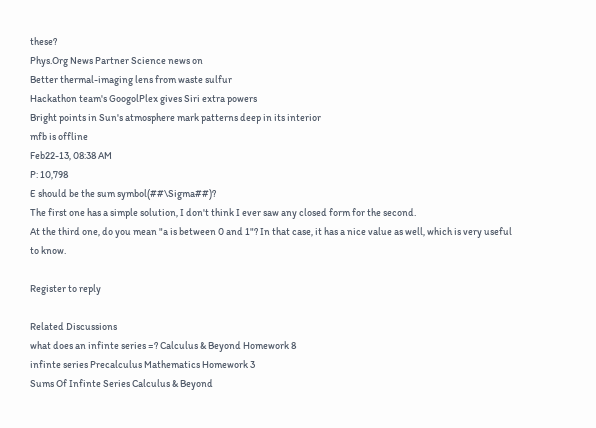these?
Phys.Org News Partner Science news on
Better thermal-imaging lens from waste sulfur
Hackathon team's GoogolPlex gives Siri extra powers
Bright points in Sun's atmosphere mark patterns deep in its interior
mfb is offline
Feb22-13, 08:38 AM
P: 10,798
E should be the sum symbol(##\Sigma##)?
The first one has a simple solution, I don't think I ever saw any closed form for the second.
At the third one, do you mean "a is between 0 and 1"? In that case, it has a nice value as well, which is very useful to know.

Register to reply

Related Discussions
what does an infinte series =? Calculus & Beyond Homework 8
infinte series Precalculus Mathematics Homework 3
Sums Of Infinte Series Calculus & Beyond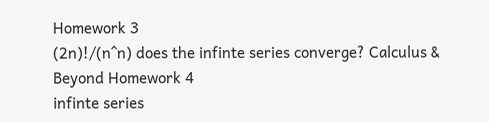Homework 3
(2n)!/(n^n) does the infinte series converge? Calculus & Beyond Homework 4
infinte series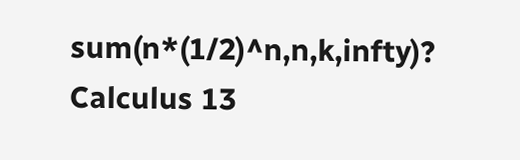sum(n*(1/2)^n,n,k,infty)? Calculus 13